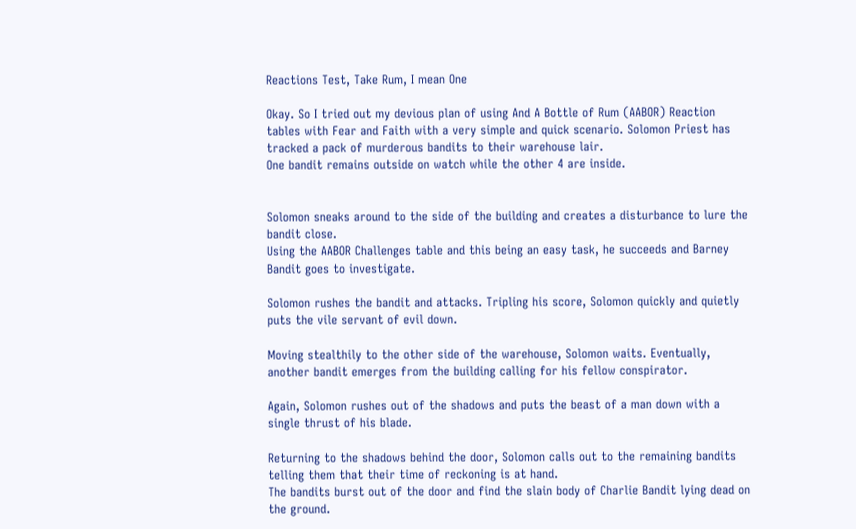Reactions Test, Take Rum, I mean One

Okay. So I tried out my devious plan of using And A Bottle of Rum (AABOR) Reaction tables with Fear and Faith with a very simple and quick scenario. Solomon Priest has tracked a pack of murderous bandits to their warehouse lair.
One bandit remains outside on watch while the other 4 are inside.


Solomon sneaks around to the side of the building and creates a disturbance to lure the bandit close.
Using the AABOR Challenges table and this being an easy task, he succeeds and Barney Bandit goes to investigate.

Solomon rushes the bandit and attacks. Tripling his score, Solomon quickly and quietly puts the vile servant of evil down.

Moving stealthily to the other side of the warehouse, Solomon waits. Eventually, another bandit emerges from the building calling for his fellow conspirator.

Again, Solomon rushes out of the shadows and puts the beast of a man down with a single thrust of his blade.

Returning to the shadows behind the door, Solomon calls out to the remaining bandits telling them that their time of reckoning is at hand.
The bandits burst out of the door and find the slain body of Charlie Bandit lying dead on the ground.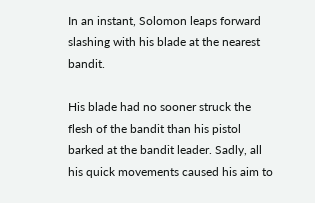In an instant, Solomon leaps forward slashing with his blade at the nearest bandit.

His blade had no sooner struck the flesh of the bandit than his pistol barked at the bandit leader. Sadly, all his quick movements caused his aim to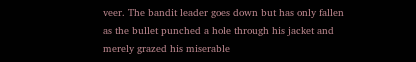veer. The bandit leader goes down but has only fallen as the bullet punched a hole through his jacket and merely grazed his miserable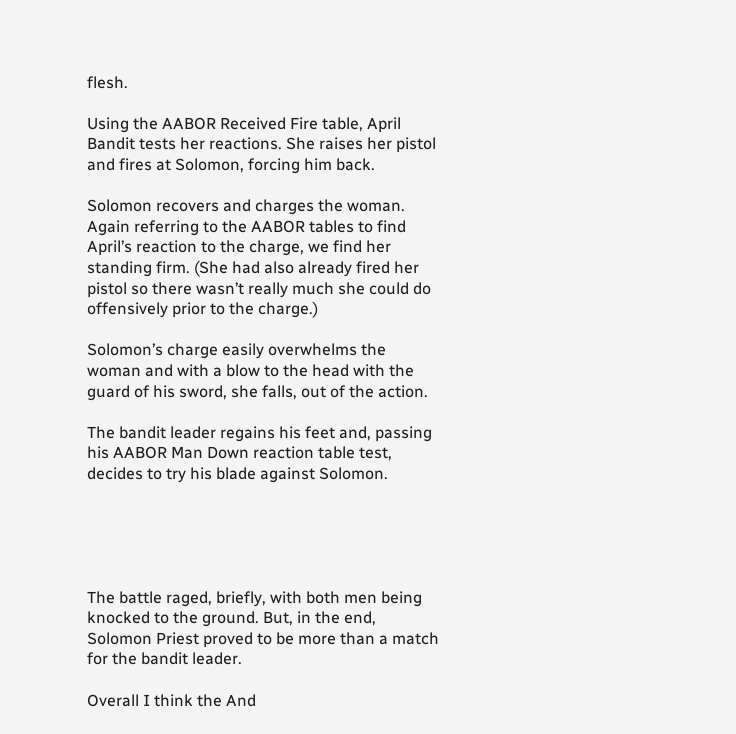flesh.

Using the AABOR Received Fire table, April Bandit tests her reactions. She raises her pistol and fires at Solomon, forcing him back.

Solomon recovers and charges the woman. Again referring to the AABOR tables to find April’s reaction to the charge, we find her standing firm. (She had also already fired her pistol so there wasn’t really much she could do offensively prior to the charge.)

Solomon’s charge easily overwhelms the woman and with a blow to the head with the guard of his sword, she falls, out of the action.

The bandit leader regains his feet and, passing his AABOR Man Down reaction table test, decides to try his blade against Solomon.





The battle raged, briefly, with both men being knocked to the ground. But, in the end, Solomon Priest proved to be more than a match for the bandit leader.

Overall I think the And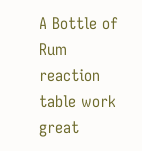A Bottle of Rum reaction table work great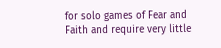for solo games of Fear and Faith and require very little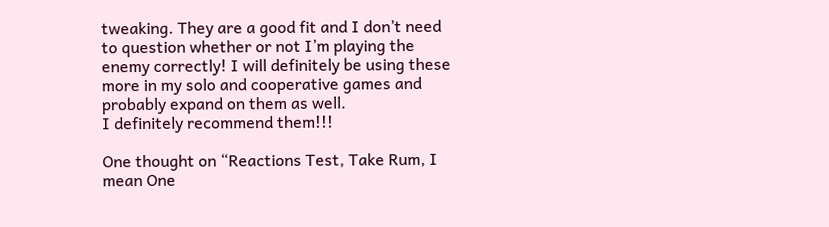tweaking. They are a good fit and I don’t need to question whether or not I’m playing the enemy correctly! I will definitely be using these more in my solo and cooperative games and probably expand on them as well.
I definitely recommend them!!!

One thought on “Reactions Test, Take Rum, I mean One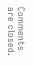Comments are closed.